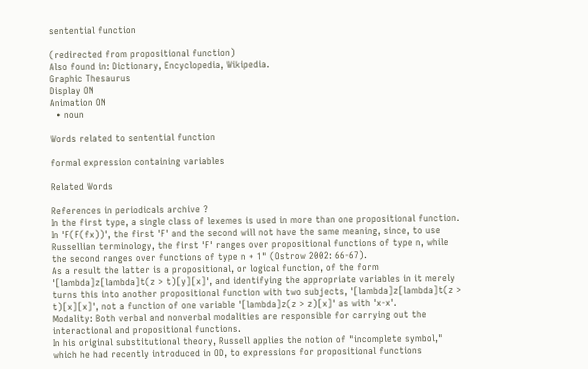sentential function

(redirected from propositional function)
Also found in: Dictionary, Encyclopedia, Wikipedia.
Graphic Thesaurus
Display ON
Animation ON
  • noun

Words related to sentential function

formal expression containing variables

Related Words

References in periodicals archive ?
In the first type, a single class of lexemes is used in more than one propositional function.
In 'F(F(fx))', the first 'F' and the second will not have the same meaning, since, to use Russellian terminology, the first 'F' ranges over propositional functions of type n, while the second ranges over functions of type n + 1" (Ostrow 2002: 66-67).
As a result the latter is a propositional, or logical function, of the form '[lambda]z[lambda]t(z > t)[y][x]', and identifying the appropriate variables in it merely turns this into another propositional function with two subjects, '[lambda]z[lambda]t(z > t)[x][x]', not a function of one variable '[lambda]z(z > z)[x]' as with 'x-x'.
Modality: Both verbal and nonverbal modalities are responsible for carrying out the interactional and propositional functions.
In his original substitutional theory, Russell applies the notion of "incomplete symbol," which he had recently introduced in OD, to expressions for propositional functions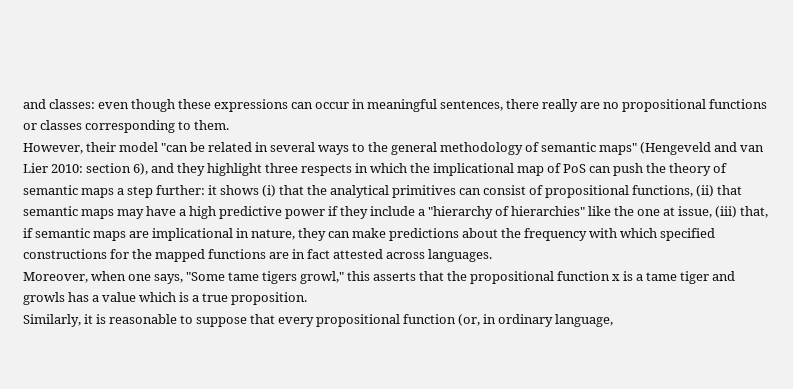and classes: even though these expressions can occur in meaningful sentences, there really are no propositional functions or classes corresponding to them.
However, their model "can be related in several ways to the general methodology of semantic maps" (Hengeveld and van Lier 2010: section 6), and they highlight three respects in which the implicational map of PoS can push the theory of semantic maps a step further: it shows (i) that the analytical primitives can consist of propositional functions, (ii) that semantic maps may have a high predictive power if they include a "hierarchy of hierarchies" like the one at issue, (iii) that, if semantic maps are implicational in nature, they can make predictions about the frequency with which specified constructions for the mapped functions are in fact attested across languages.
Moreover, when one says, "Some tame tigers growl," this asserts that the propositional function x is a tame tiger and growls has a value which is a true proposition.
Similarly, it is reasonable to suppose that every propositional function (or, in ordinary language,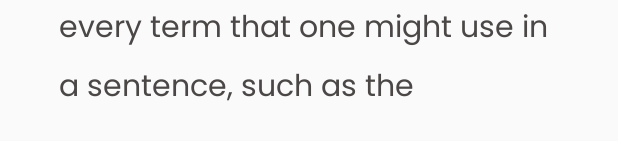every term that one might use in a sentence, such as the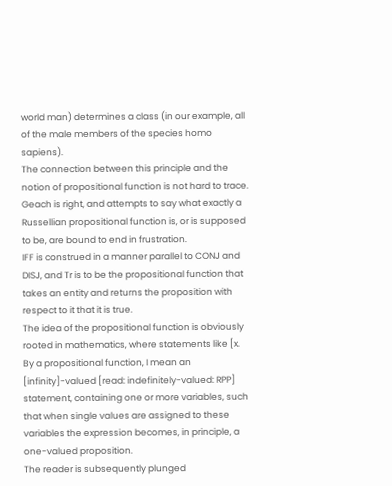world man) determines a class (in our example, all of the male members of the species homo sapiens).
The connection between this principle and the notion of propositional function is not hard to trace.
Geach is right, and attempts to say what exactly a Russellian propositional function is, or is supposed to be, are bound to end in frustration.
IFF is construed in a manner parallel to CONJ and DISJ, and Tr is to be the propositional function that takes an entity and returns the proposition with respect to it that it is true.
The idea of the propositional function is obviously rooted in mathematics, where statements like [x.
By a propositional function, I mean an [infinity]-valued [read: indefinitely-valued: RPP] statement, containing one or more variables, such that when single values are assigned to these variables the expression becomes, in principle, a one-valued proposition.
The reader is subsequently plunged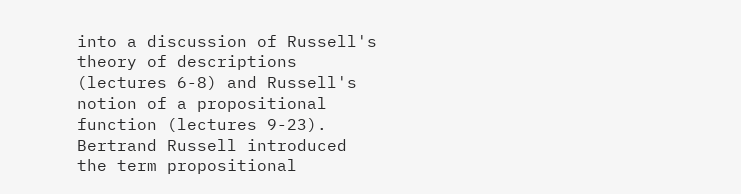into a discussion of Russell's theory of descriptions (lectures 6-8) and Russell's notion of a propositional function (lectures 9-23).
Bertrand Russell introduced the term propositional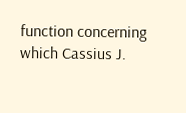function concerning which Cassius J.